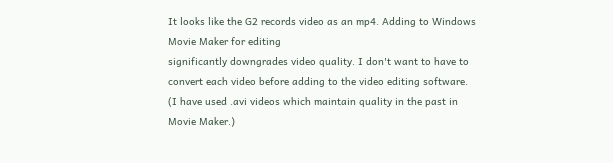It looks like the G2 records video as an mp4. Adding to Windows Movie Maker for editing
significantly downgrades video quality. I don't want to have to convert each video before adding to the video editing software.
(I have used .avi videos which maintain quality in the past in Movie Maker.)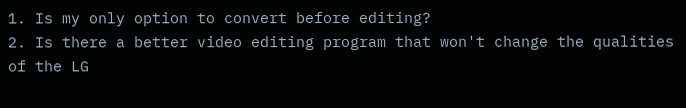1. Is my only option to convert before editing?
2. Is there a better video editing program that won't change the qualities of the LG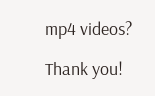mp4 videos?

Thank you!